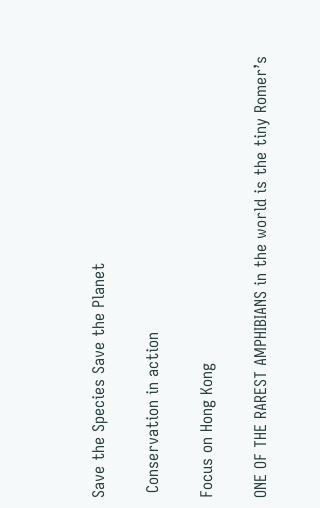Save the Species Save the Planet

 Conservation in action

Focus on Hong Kong

ONE OF THE RAREST AMPHIBIANS in the world is the tiny Romer’s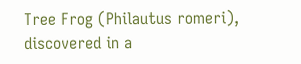Tree Frog (Philautus romeri), discovered in a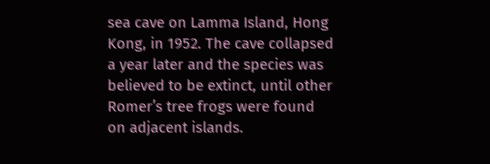sea cave on Lamma Island, Hong Kong, in 1952. The cave collapsed a year later and the species was believed to be extinct, until other Romer’s tree frogs were found on adjacent islands.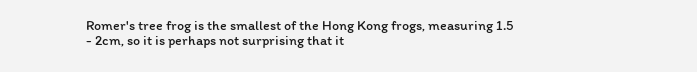Romer's tree frog is the smallest of the Hong Kong frogs, measuring 1.5 - 2cm, so it is perhaps not surprising that it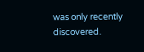was only recently discovered.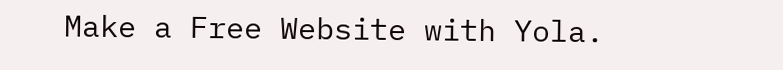Make a Free Website with Yola.